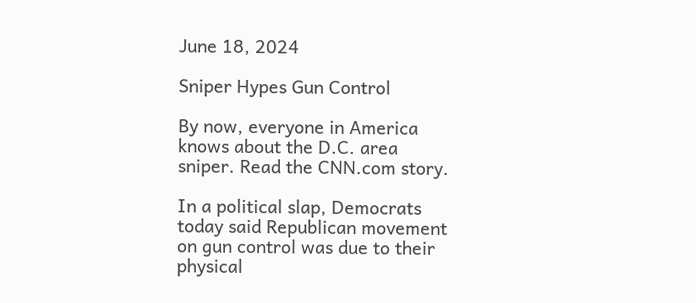June 18, 2024

Sniper Hypes Gun Control

By now, everyone in America knows about the D.C. area sniper. Read the CNN.com story.

In a political slap, Democrats today said Republican movement on gun control was due to their physical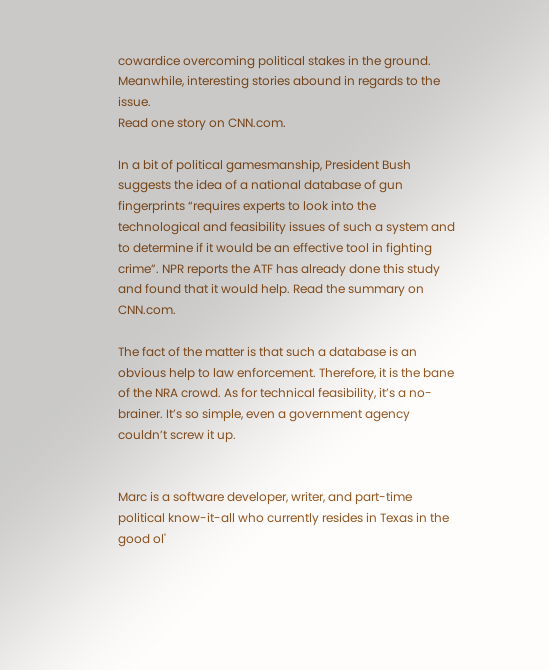cowardice overcoming political stakes in the ground. Meanwhile, interesting stories abound in regards to the issue.
Read one story on CNN.com.

In a bit of political gamesmanship, President Bush suggests the idea of a national database of gun fingerprints “requires experts to look into the technological and feasibility issues of such a system and to determine if it would be an effective tool in fighting crime”. NPR reports the ATF has already done this study and found that it would help. Read the summary on CNN.com.

The fact of the matter is that such a database is an obvious help to law enforcement. Therefore, it is the bane of the NRA crowd. As for technical feasibility, it’s a no-brainer. It’s so simple, even a government agency couldn’t screw it up.


Marc is a software developer, writer, and part-time political know-it-all who currently resides in Texas in the good ol'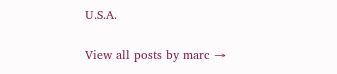U.S.A.

View all posts by marc →